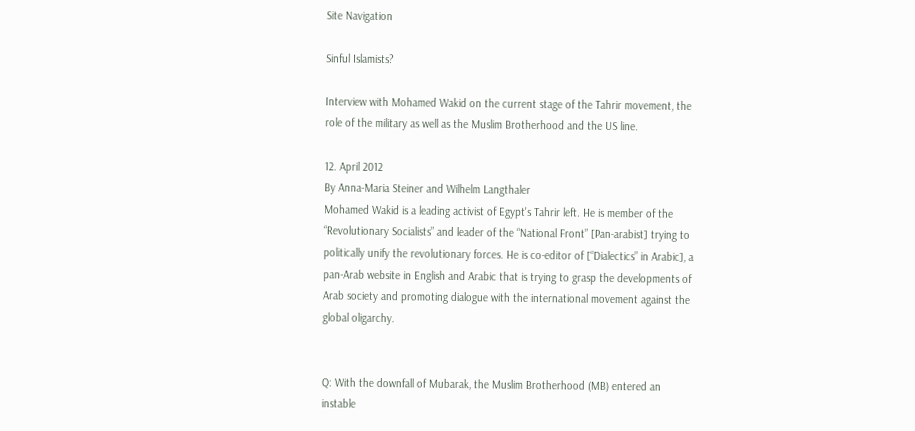Site Navigation

Sinful Islamists?

Interview with Mohamed Wakid on the current stage of the Tahrir movement, the role of the military as well as the Muslim Brotherhood and the US line.

12. April 2012
By Anna-Maria Steiner and Wilhelm Langthaler
Mohamed Wakid is a leading activist of Egypt's Tahrir left. He is member of the “Revolutionary Socialists” and leader of the “National Front” [Pan-arabist] trying to politically unify the revolutionary forces. He is co-editor of [“Dialectics” in Arabic], a pan-Arab website in English and Arabic that is trying to grasp the developments of Arab society and promoting dialogue with the international movement against the global oligarchy.


Q: With the downfall of Mubarak, the Muslim Brotherhood (MB) entered an instable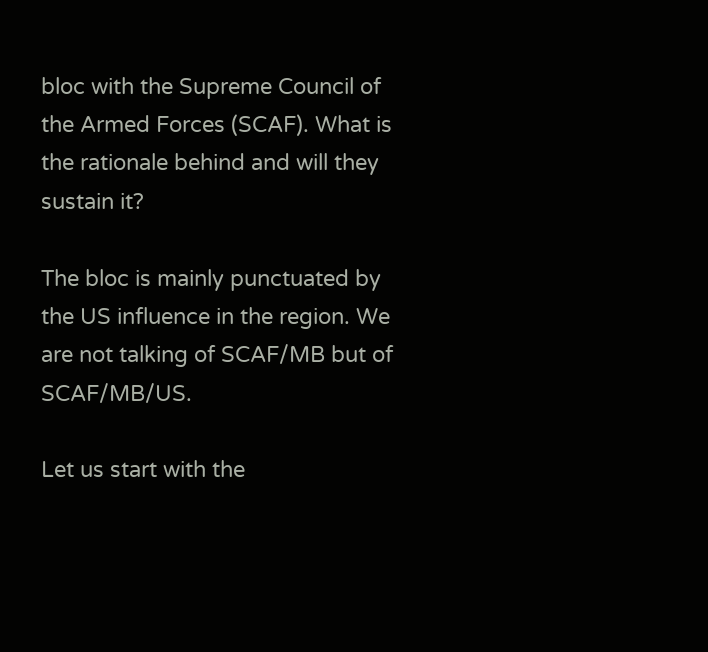bloc with the Supreme Council of the Armed Forces (SCAF). What is the rationale behind and will they sustain it?

The bloc is mainly punctuated by the US influence in the region. We are not talking of SCAF/MB but of SCAF/MB/US.

Let us start with the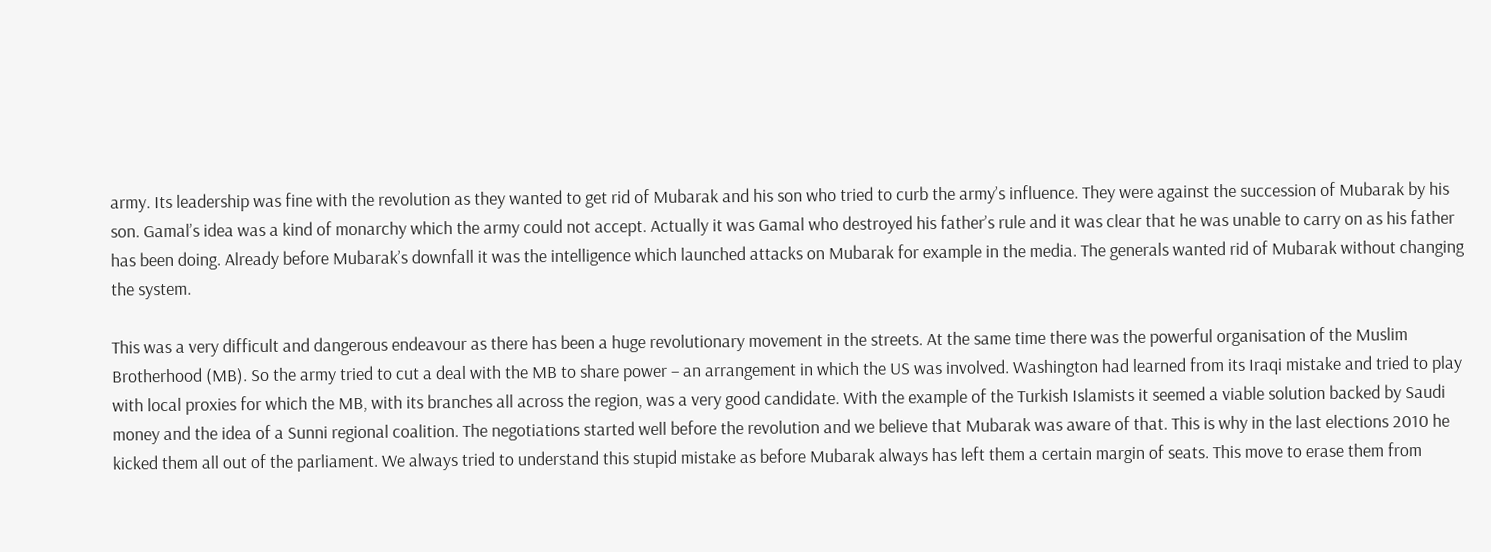army. Its leadership was fine with the revolution as they wanted to get rid of Mubarak and his son who tried to curb the army’s influence. They were against the succession of Mubarak by his son. Gamal’s idea was a kind of monarchy which the army could not accept. Actually it was Gamal who destroyed his father’s rule and it was clear that he was unable to carry on as his father has been doing. Already before Mubarak’s downfall it was the intelligence which launched attacks on Mubarak for example in the media. The generals wanted rid of Mubarak without changing the system.

This was a very difficult and dangerous endeavour as there has been a huge revolutionary movement in the streets. At the same time there was the powerful organisation of the Muslim Brotherhood (MB). So the army tried to cut a deal with the MB to share power – an arrangement in which the US was involved. Washington had learned from its Iraqi mistake and tried to play with local proxies for which the MB, with its branches all across the region, was a very good candidate. With the example of the Turkish Islamists it seemed a viable solution backed by Saudi money and the idea of a Sunni regional coalition. The negotiations started well before the revolution and we believe that Mubarak was aware of that. This is why in the last elections 2010 he kicked them all out of the parliament. We always tried to understand this stupid mistake as before Mubarak always has left them a certain margin of seats. This move to erase them from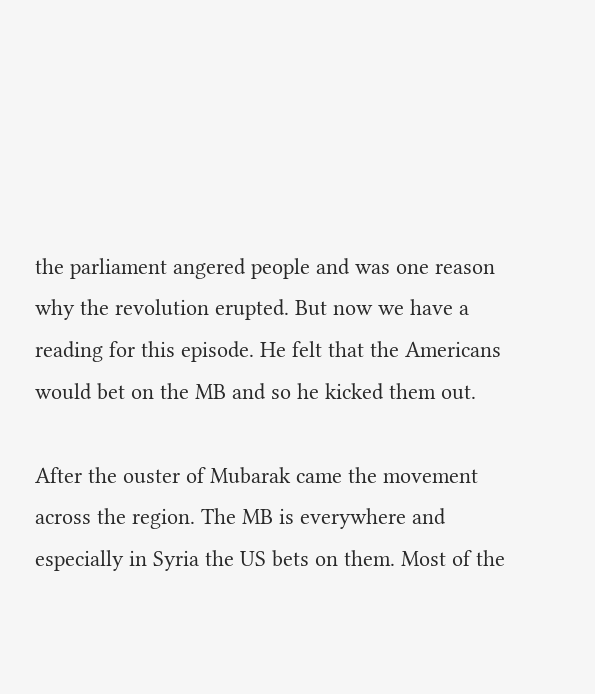the parliament angered people and was one reason why the revolution erupted. But now we have a reading for this episode. He felt that the Americans would bet on the MB and so he kicked them out.

After the ouster of Mubarak came the movement across the region. The MB is everywhere and especially in Syria the US bets on them. Most of the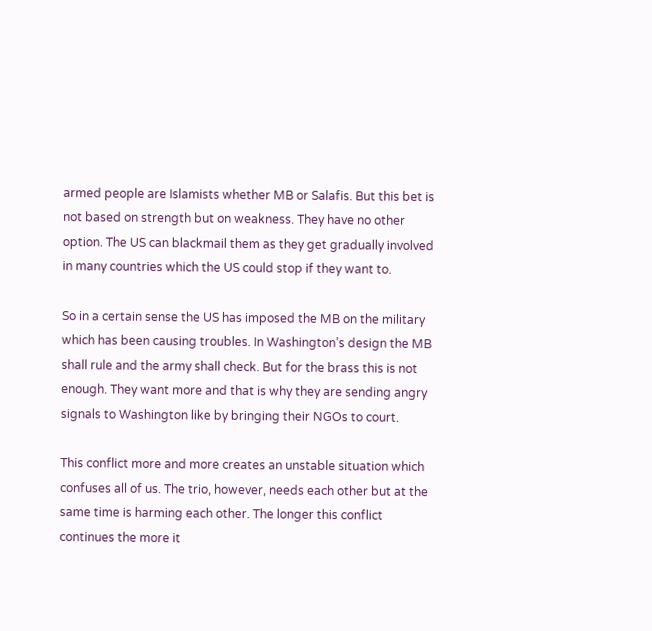armed people are Islamists whether MB or Salafis. But this bet is not based on strength but on weakness. They have no other option. The US can blackmail them as they get gradually involved in many countries which the US could stop if they want to.

So in a certain sense the US has imposed the MB on the military which has been causing troubles. In Washington’s design the MB shall rule and the army shall check. But for the brass this is not enough. They want more and that is why they are sending angry signals to Washington like by bringing their NGOs to court.

This conflict more and more creates an unstable situation which confuses all of us. The trio, however, needs each other but at the same time is harming each other. The longer this conflict continues the more it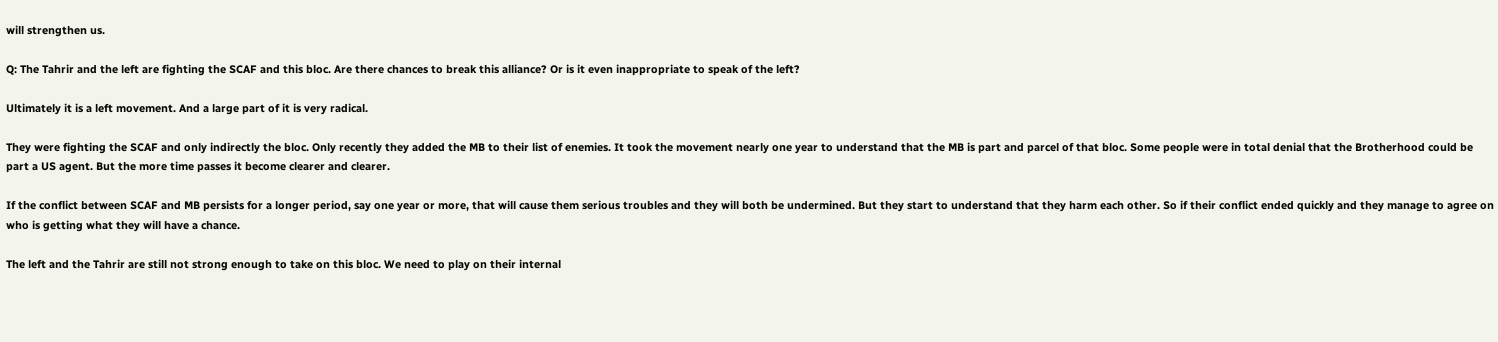will strengthen us.

Q: The Tahrir and the left are fighting the SCAF and this bloc. Are there chances to break this alliance? Or is it even inappropriate to speak of the left?

Ultimately it is a left movement. And a large part of it is very radical.

They were fighting the SCAF and only indirectly the bloc. Only recently they added the MB to their list of enemies. It took the movement nearly one year to understand that the MB is part and parcel of that bloc. Some people were in total denial that the Brotherhood could be part a US agent. But the more time passes it become clearer and clearer.

If the conflict between SCAF and MB persists for a longer period, say one year or more, that will cause them serious troubles and they will both be undermined. But they start to understand that they harm each other. So if their conflict ended quickly and they manage to agree on who is getting what they will have a chance.

The left and the Tahrir are still not strong enough to take on this bloc. We need to play on their internal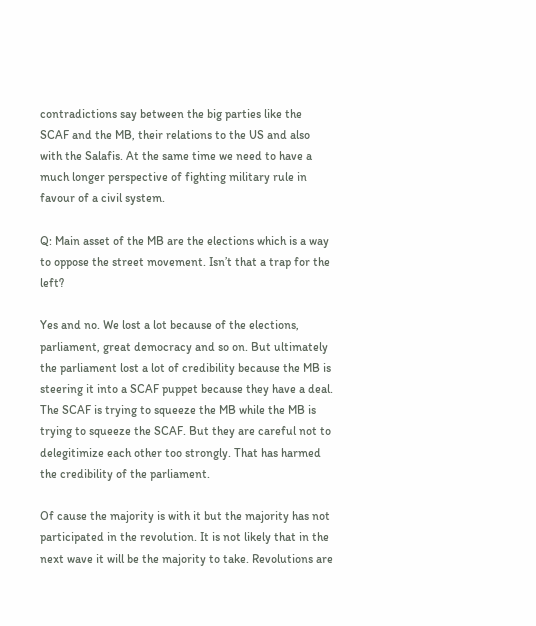contradictions say between the big parties like the SCAF and the MB, their relations to the US and also with the Salafis. At the same time we need to have a much longer perspective of fighting military rule in favour of a civil system.

Q: Main asset of the MB are the elections which is a way to oppose the street movement. Isn’t that a trap for the left?

Yes and no. We lost a lot because of the elections, parliament, great democracy and so on. But ultimately the parliament lost a lot of credibility because the MB is steering it into a SCAF puppet because they have a deal. The SCAF is trying to squeeze the MB while the MB is trying to squeeze the SCAF. But they are careful not to delegitimize each other too strongly. That has harmed the credibility of the parliament.

Of cause the majority is with it but the majority has not participated in the revolution. It is not likely that in the next wave it will be the majority to take. Revolutions are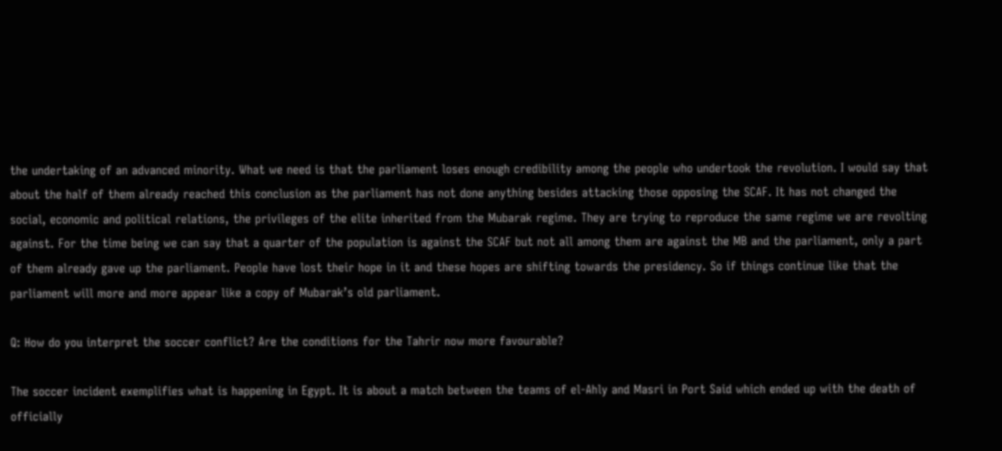the undertaking of an advanced minority. What we need is that the parliament loses enough credibility among the people who undertook the revolution. I would say that about the half of them already reached this conclusion as the parliament has not done anything besides attacking those opposing the SCAF. It has not changed the social, economic and political relations, the privileges of the elite inherited from the Mubarak regime. They are trying to reproduce the same regime we are revolting against. For the time being we can say that a quarter of the population is against the SCAF but not all among them are against the MB and the parliament, only a part of them already gave up the parliament. People have lost their hope in it and these hopes are shifting towards the presidency. So if things continue like that the parliament will more and more appear like a copy of Mubarak’s old parliament.

Q: How do you interpret the soccer conflict? Are the conditions for the Tahrir now more favourable?

The soccer incident exemplifies what is happening in Egypt. It is about a match between the teams of el-Ahly and Masri in Port Said which ended up with the death of officially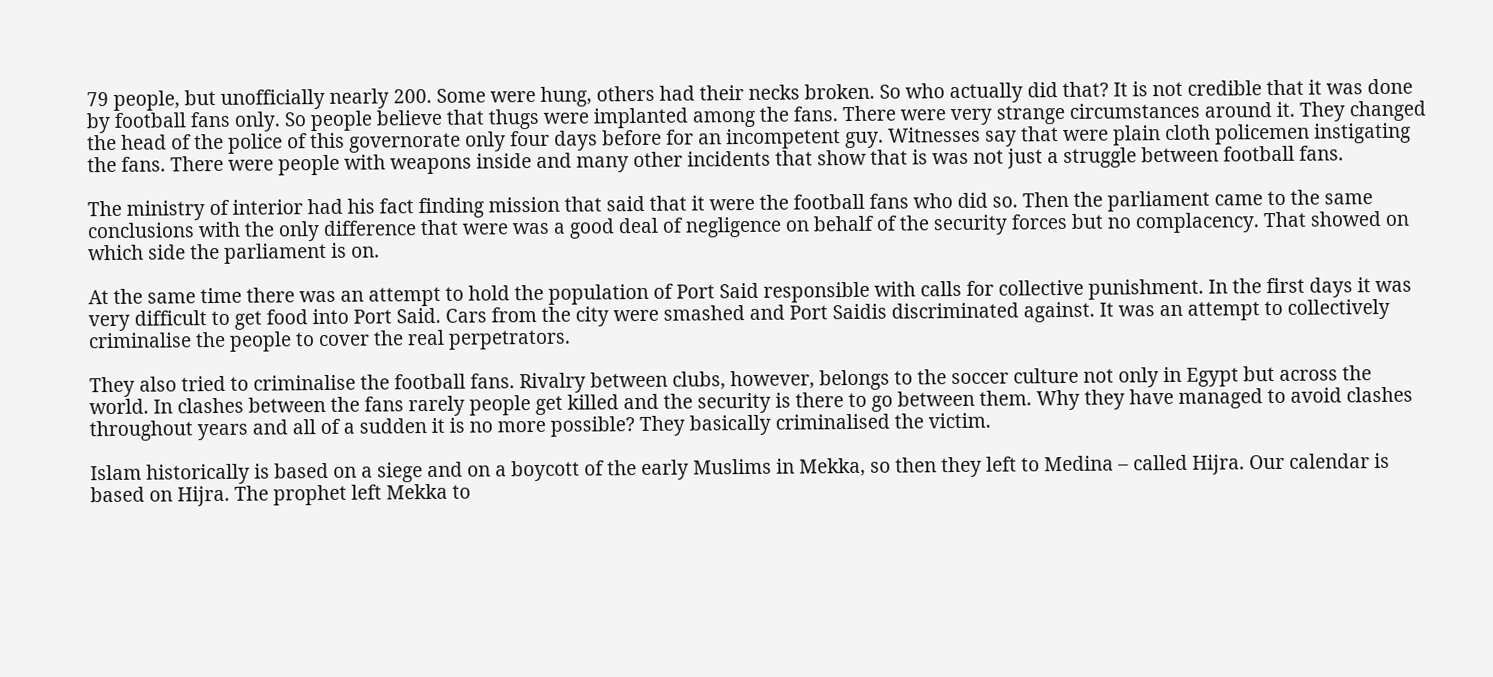79 people, but unofficially nearly 200. Some were hung, others had their necks broken. So who actually did that? It is not credible that it was done by football fans only. So people believe that thugs were implanted among the fans. There were very strange circumstances around it. They changed the head of the police of this governorate only four days before for an incompetent guy. Witnesses say that were plain cloth policemen instigating the fans. There were people with weapons inside and many other incidents that show that is was not just a struggle between football fans.

The ministry of interior had his fact finding mission that said that it were the football fans who did so. Then the parliament came to the same conclusions with the only difference that were was a good deal of negligence on behalf of the security forces but no complacency. That showed on which side the parliament is on.

At the same time there was an attempt to hold the population of Port Said responsible with calls for collective punishment. In the first days it was very difficult to get food into Port Said. Cars from the city were smashed and Port Saidis discriminated against. It was an attempt to collectively criminalise the people to cover the real perpetrators.

They also tried to criminalise the football fans. Rivalry between clubs, however, belongs to the soccer culture not only in Egypt but across the world. In clashes between the fans rarely people get killed and the security is there to go between them. Why they have managed to avoid clashes throughout years and all of a sudden it is no more possible? They basically criminalised the victim.

Islam historically is based on a siege and on a boycott of the early Muslims in Mekka, so then they left to Medina – called Hijra. Our calendar is based on Hijra. The prophet left Mekka to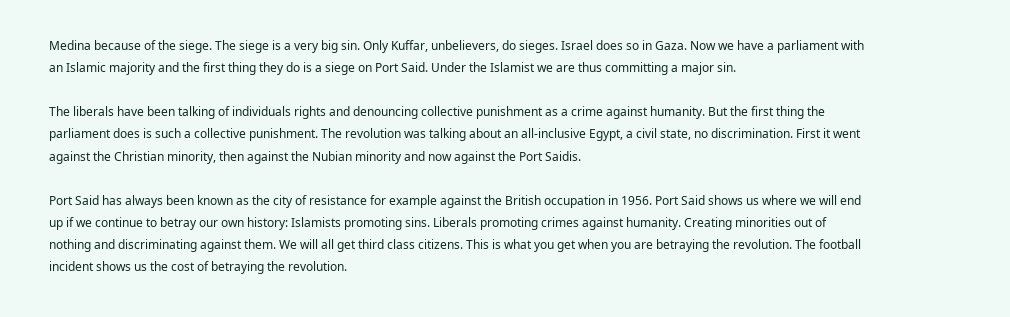Medina because of the siege. The siege is a very big sin. Only Kuffar, unbelievers, do sieges. Israel does so in Gaza. Now we have a parliament with an Islamic majority and the first thing they do is a siege on Port Said. Under the Islamist we are thus committing a major sin.

The liberals have been talking of individuals rights and denouncing collective punishment as a crime against humanity. But the first thing the parliament does is such a collective punishment. The revolution was talking about an all-inclusive Egypt, a civil state, no discrimination. First it went against the Christian minority, then against the Nubian minority and now against the Port Saidis.

Port Said has always been known as the city of resistance for example against the British occupation in 1956. Port Said shows us where we will end up if we continue to betray our own history: Islamists promoting sins. Liberals promoting crimes against humanity. Creating minorities out of nothing and discriminating against them. We will all get third class citizens. This is what you get when you are betraying the revolution. The football incident shows us the cost of betraying the revolution.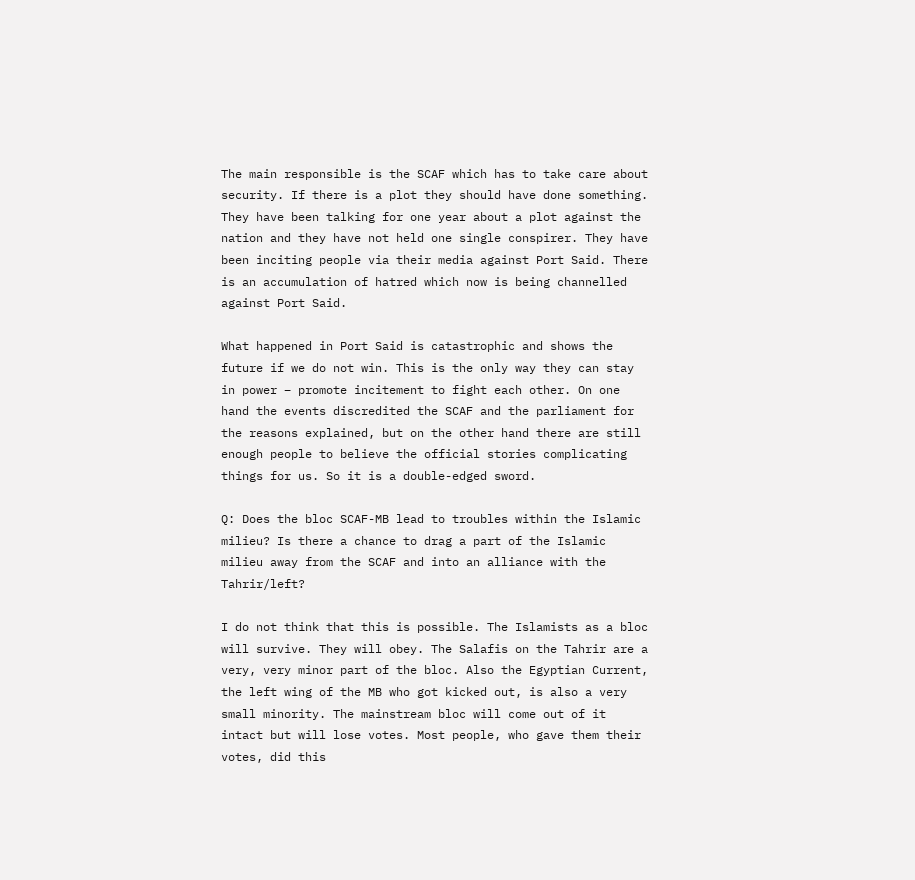The main responsible is the SCAF which has to take care about security. If there is a plot they should have done something. They have been talking for one year about a plot against the nation and they have not held one single conspirer. They have been inciting people via their media against Port Said. There is an accumulation of hatred which now is being channelled against Port Said.

What happened in Port Said is catastrophic and shows the future if we do not win. This is the only way they can stay in power – promote incitement to fight each other. On one hand the events discredited the SCAF and the parliament for the reasons explained, but on the other hand there are still enough people to believe the official stories complicating things for us. So it is a double-edged sword.

Q: Does the bloc SCAF-MB lead to troubles within the Islamic milieu? Is there a chance to drag a part of the Islamic milieu away from the SCAF and into an alliance with the Tahrir/left?

I do not think that this is possible. The Islamists as a bloc will survive. They will obey. The Salafis on the Tahrir are a very, very minor part of the bloc. Also the Egyptian Current, the left wing of the MB who got kicked out, is also a very small minority. The mainstream bloc will come out of it intact but will lose votes. Most people, who gave them their votes, did this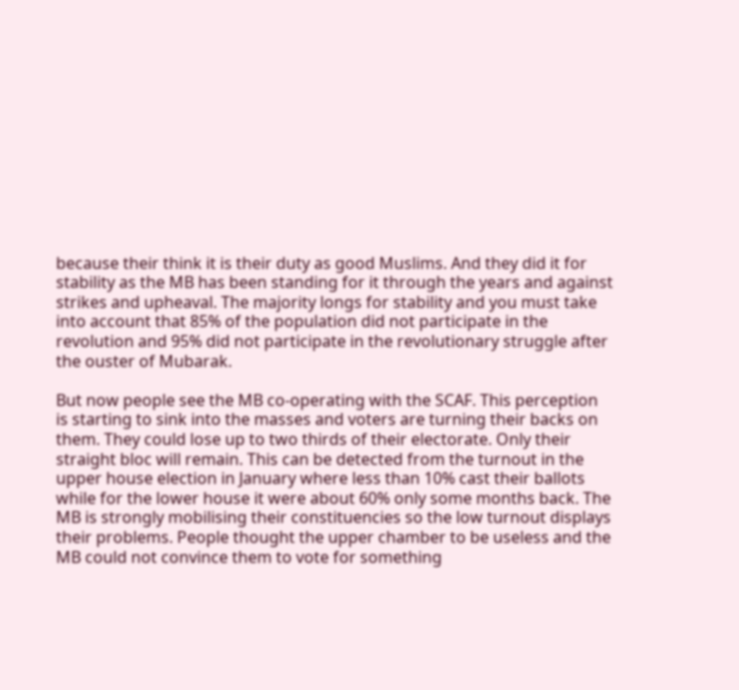because their think it is their duty as good Muslims. And they did it for stability as the MB has been standing for it through the years and against strikes and upheaval. The majority longs for stability and you must take into account that 85% of the population did not participate in the revolution and 95% did not participate in the revolutionary struggle after the ouster of Mubarak.

But now people see the MB co-operating with the SCAF. This perception is starting to sink into the masses and voters are turning their backs on them. They could lose up to two thirds of their electorate. Only their straight bloc will remain. This can be detected from the turnout in the upper house election in January where less than 10% cast their ballots while for the lower house it were about 60% only some months back. The MB is strongly mobilising their constituencies so the low turnout displays their problems. People thought the upper chamber to be useless and the MB could not convince them to vote for something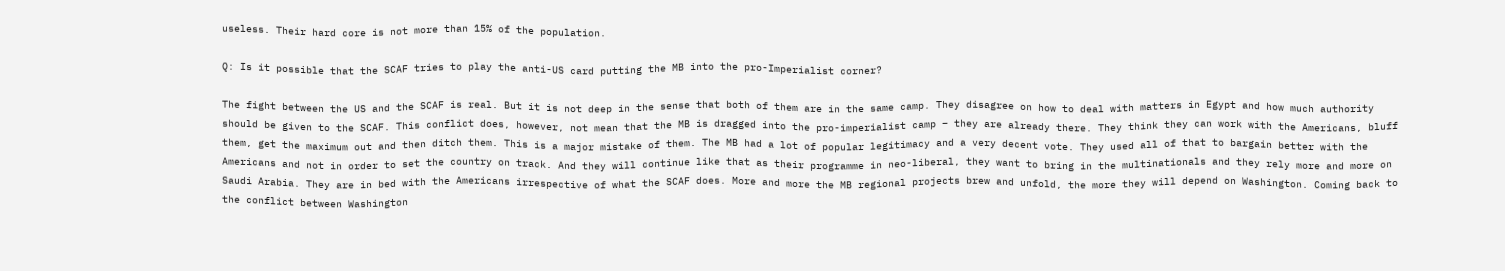useless. Their hard core is not more than 15% of the population.

Q: Is it possible that the SCAF tries to play the anti-US card putting the MB into the pro-Imperialist corner?

The fight between the US and the SCAF is real. But it is not deep in the sense that both of them are in the same camp. They disagree on how to deal with matters in Egypt and how much authority should be given to the SCAF. This conflict does, however, not mean that the MB is dragged into the pro-imperialist camp – they are already there. They think they can work with the Americans, bluff them, get the maximum out and then ditch them. This is a major mistake of them. The MB had a lot of popular legitimacy and a very decent vote. They used all of that to bargain better with the Americans and not in order to set the country on track. And they will continue like that as their programme in neo-liberal, they want to bring in the multinationals and they rely more and more on Saudi Arabia. They are in bed with the Americans irrespective of what the SCAF does. More and more the MB regional projects brew and unfold, the more they will depend on Washington. Coming back to the conflict between Washington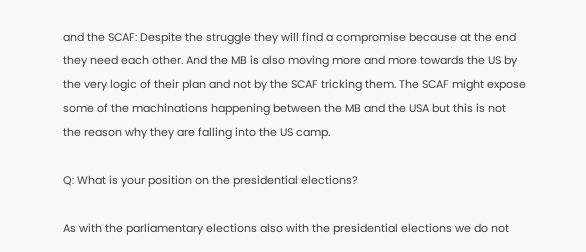and the SCAF: Despite the struggle they will find a compromise because at the end they need each other. And the MB is also moving more and more towards the US by the very logic of their plan and not by the SCAF tricking them. The SCAF might expose some of the machinations happening between the MB and the USA but this is not the reason why they are falling into the US camp.

Q: What is your position on the presidential elections?

As with the parliamentary elections also with the presidential elections we do not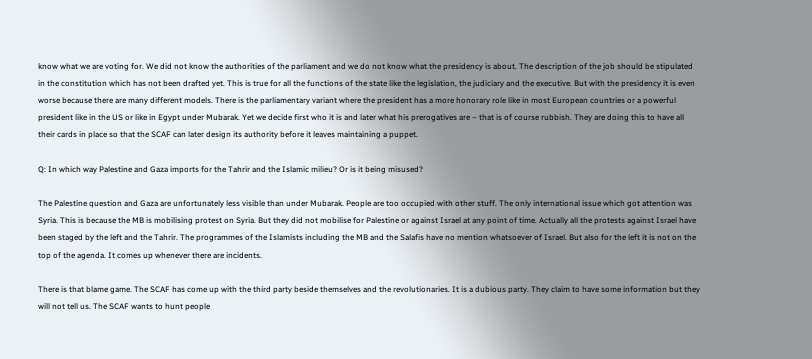know what we are voting for. We did not know the authorities of the parliament and we do not know what the presidency is about. The description of the job should be stipulated in the constitution which has not been drafted yet. This is true for all the functions of the state like the legislation, the judiciary and the executive. But with the presidency it is even worse because there are many different models. There is the parliamentary variant where the president has a more honorary role like in most European countries or a powerful president like in the US or like in Egypt under Mubarak. Yet we decide first who it is and later what his prerogatives are – that is of course rubbish. They are doing this to have all their cards in place so that the SCAF can later design its authority before it leaves maintaining a puppet.

Q: In which way Palestine and Gaza imports for the Tahrir and the Islamic milieu? Or is it being misused?

The Palestine question and Gaza are unfortunately less visible than under Mubarak. People are too occupied with other stuff. The only international issue which got attention was Syria. This is because the MB is mobilising protest on Syria. But they did not mobilise for Palestine or against Israel at any point of time. Actually all the protests against Israel have been staged by the left and the Tahrir. The programmes of the Islamists including the MB and the Salafis have no mention whatsoever of Israel. But also for the left it is not on the top of the agenda. It comes up whenever there are incidents.

There is that blame game. The SCAF has come up with the third party beside themselves and the revolutionaries. It is a dubious party. They claim to have some information but they will not tell us. The SCAF wants to hunt people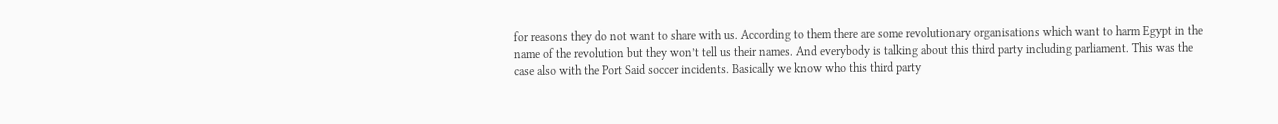for reasons they do not want to share with us. According to them there are some revolutionary organisations which want to harm Egypt in the name of the revolution but they won’t tell us their names. And everybody is talking about this third party including parliament. This was the case also with the Port Said soccer incidents. Basically we know who this third party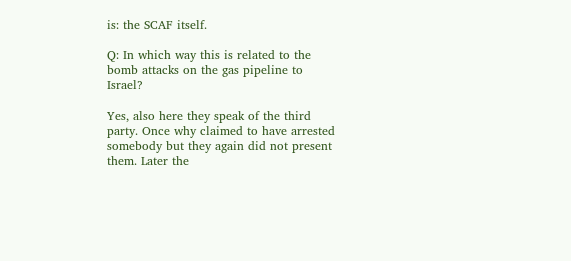is: the SCAF itself.

Q: In which way this is related to the bomb attacks on the gas pipeline to Israel?

Yes, also here they speak of the third party. Once why claimed to have arrested somebody but they again did not present them. Later the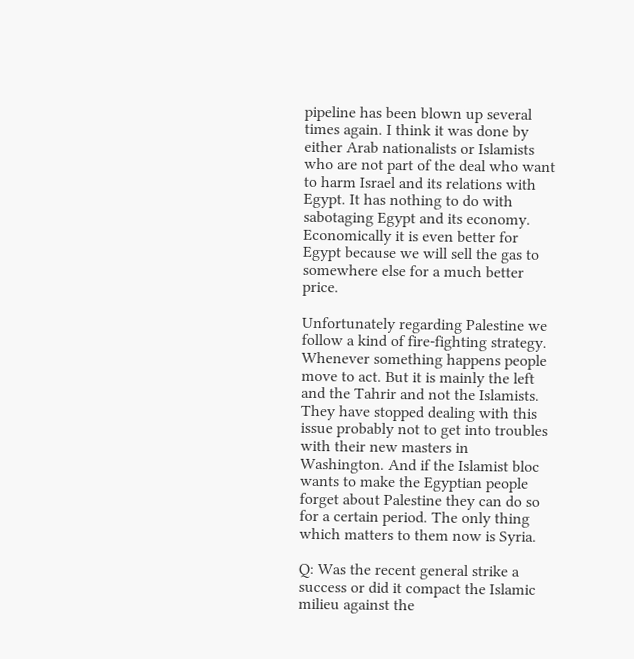pipeline has been blown up several times again. I think it was done by either Arab nationalists or Islamists who are not part of the deal who want to harm Israel and its relations with Egypt. It has nothing to do with sabotaging Egypt and its economy. Economically it is even better for Egypt because we will sell the gas to somewhere else for a much better price.

Unfortunately regarding Palestine we follow a kind of fire-fighting strategy. Whenever something happens people move to act. But it is mainly the left and the Tahrir and not the Islamists. They have stopped dealing with this issue probably not to get into troubles with their new masters in Washington. And if the Islamist bloc wants to make the Egyptian people forget about Palestine they can do so for a certain period. The only thing which matters to them now is Syria.

Q: Was the recent general strike a success or did it compact the Islamic milieu against the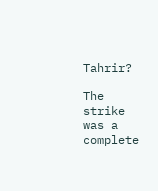Tahrir?

The strike was a complete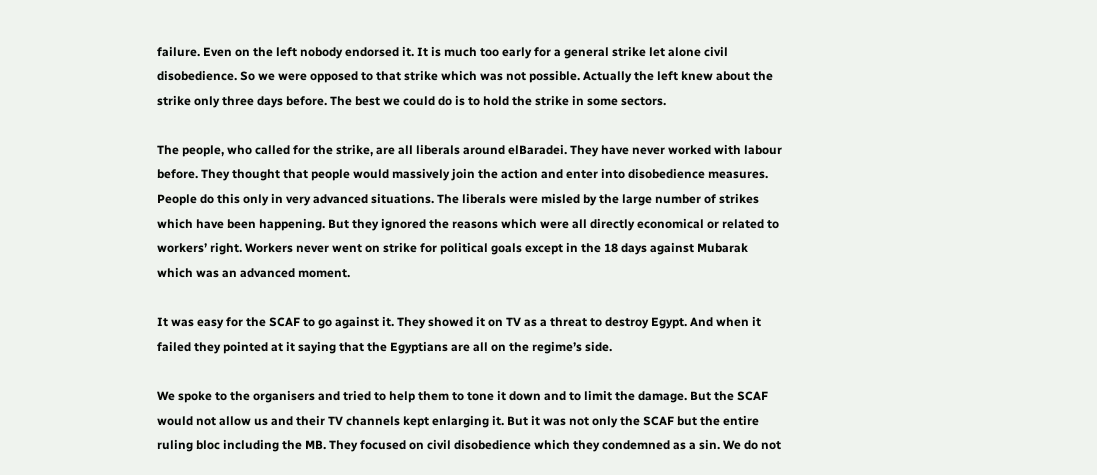failure. Even on the left nobody endorsed it. It is much too early for a general strike let alone civil disobedience. So we were opposed to that strike which was not possible. Actually the left knew about the strike only three days before. The best we could do is to hold the strike in some sectors.

The people, who called for the strike, are all liberals around elBaradei. They have never worked with labour before. They thought that people would massively join the action and enter into disobedience measures. People do this only in very advanced situations. The liberals were misled by the large number of strikes which have been happening. But they ignored the reasons which were all directly economical or related to workers’ right. Workers never went on strike for political goals except in the 18 days against Mubarak which was an advanced moment.

It was easy for the SCAF to go against it. They showed it on TV as a threat to destroy Egypt. And when it failed they pointed at it saying that the Egyptians are all on the regime’s side.

We spoke to the organisers and tried to help them to tone it down and to limit the damage. But the SCAF would not allow us and their TV channels kept enlarging it. But it was not only the SCAF but the entire ruling bloc including the MB. They focused on civil disobedience which they condemned as a sin. We do not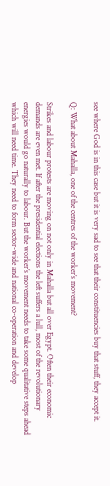see where God is in this case but it is very sad to see that their constituencies buy that stuff, they accept it.

Q: What about Mahalla, one of the centres of the worker’s movement?

Strikes and labour protests are moving on not only in Mahalla but all over Egypt. Often their economic demands are even met. If after the presidential elections the left suffers a lull, most of the revolutionary energies would go naturally to labour. But the worker’s movement needs to take some qualitative steps ahead which will need time. They need to form sector-wide and national co-operation and develop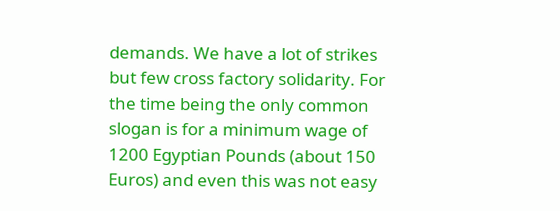demands. We have a lot of strikes but few cross factory solidarity. For the time being the only common slogan is for a minimum wage of 1200 Egyptian Pounds (about 150 Euros) and even this was not easy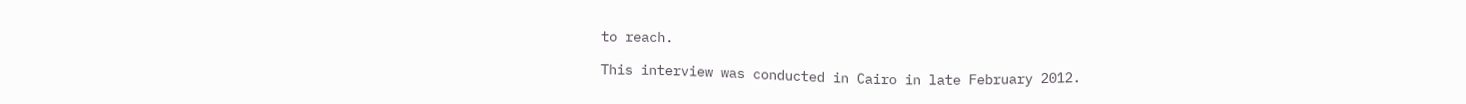to reach.

This interview was conducted in Cairo in late February 2012.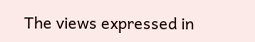The views expressed in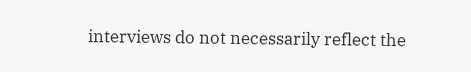interviews do not necessarily reflect the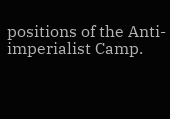positions of the Anti-imperialist Camp.